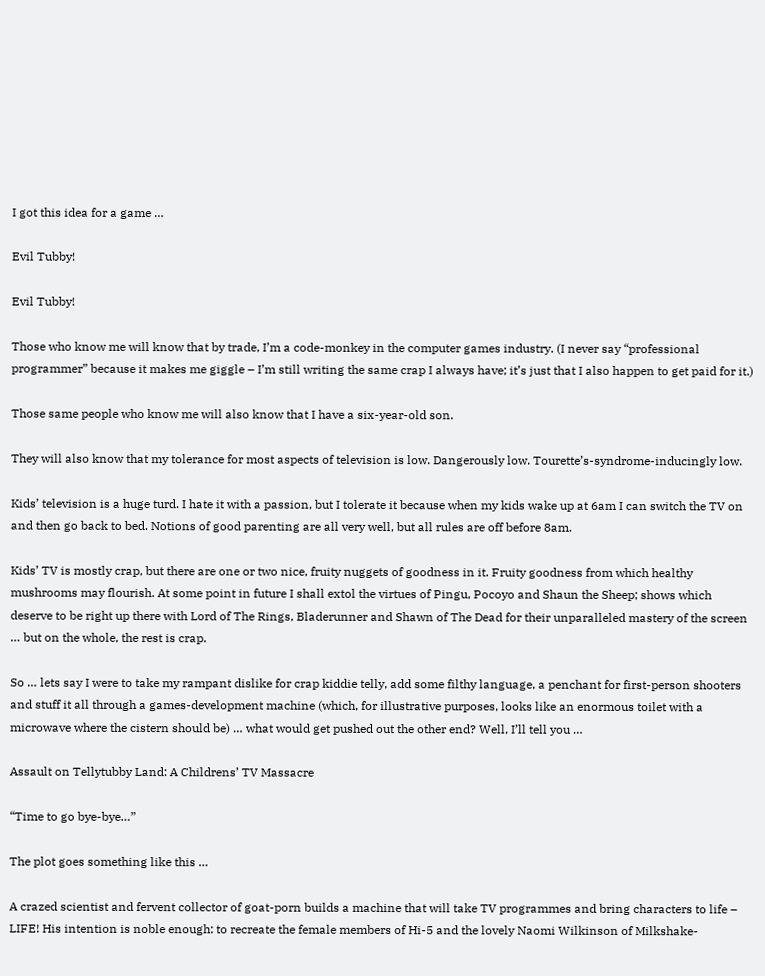I got this idea for a game …

Evil Tubby!

Evil Tubby!

Those who know me will know that by trade, I’m a code-monkey in the computer games industry. (I never say “professional programmer” because it makes me giggle – I’m still writing the same crap I always have; it’s just that I also happen to get paid for it.)

Those same people who know me will also know that I have a six-year-old son.

They will also know that my tolerance for most aspects of television is low. Dangerously low. Tourette’s-syndrome-inducingly low.

Kids’ television is a huge turd. I hate it with a passion, but I tolerate it because when my kids wake up at 6am I can switch the TV on and then go back to bed. Notions of good parenting are all very well, but all rules are off before 8am.

Kids’ TV is mostly crap, but there are one or two nice, fruity nuggets of goodness in it. Fruity goodness from which healthy mushrooms may flourish. At some point in future I shall extol the virtues of Pingu, Pocoyo and Shaun the Sheep; shows which deserve to be right up there with Lord of The Rings, Bladerunner and Shawn of The Dead for their unparalleled mastery of the screen … but on the whole, the rest is crap.

So … lets say I were to take my rampant dislike for crap kiddie telly, add some filthy language, a penchant for first-person shooters and stuff it all through a games-development machine (which, for illustrative purposes, looks like an enormous toilet with a microwave where the cistern should be) … what would get pushed out the other end? Well, I’ll tell you …

Assault on Tellytubby Land: A Childrens’ TV Massacre

“Time to go bye-bye…”

The plot goes something like this …

A crazed scientist and fervent collector of goat-porn builds a machine that will take TV programmes and bring characters to life – LIFE! His intention is noble enough: to recreate the female members of Hi-5 and the lovely Naomi Wilkinson of Milkshake-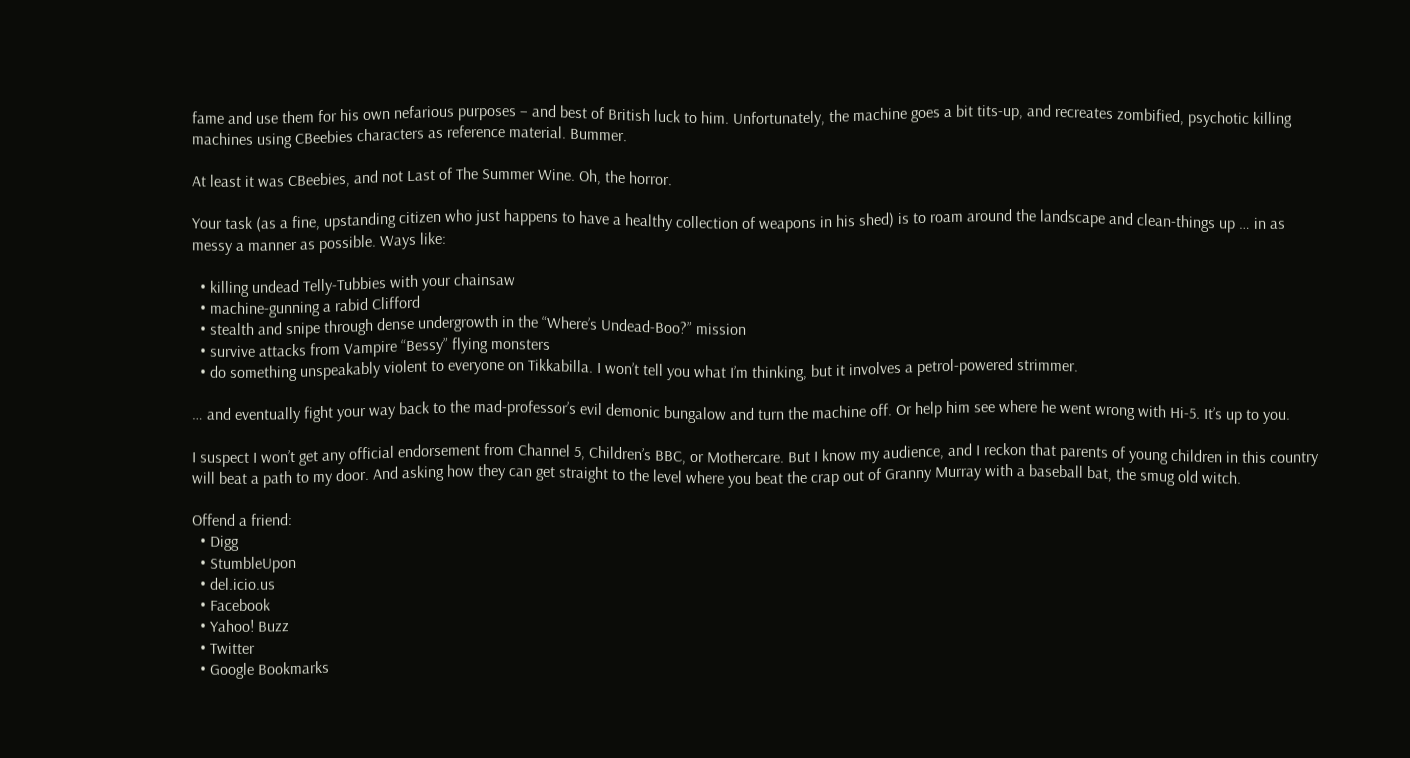fame and use them for his own nefarious purposes – and best of British luck to him. Unfortunately, the machine goes a bit tits-up, and recreates zombified, psychotic killing machines using CBeebies characters as reference material. Bummer.

At least it was CBeebies, and not Last of The Summer Wine. Oh, the horror.

Your task (as a fine, upstanding citizen who just happens to have a healthy collection of weapons in his shed) is to roam around the landscape and clean-things up … in as messy a manner as possible. Ways like:

  • killing undead Telly-Tubbies with your chainsaw
  • machine-gunning a rabid Clifford
  • stealth and snipe through dense undergrowth in the “Where’s Undead-Boo?” mission
  • survive attacks from Vampire “Bessy” flying monsters
  • do something unspeakably violent to everyone on Tikkabilla. I won’t tell you what I’m thinking, but it involves a petrol-powered strimmer.

… and eventually fight your way back to the mad-professor’s evil demonic bungalow and turn the machine off. Or help him see where he went wrong with Hi-5. It’s up to you.

I suspect I won’t get any official endorsement from Channel 5, Children’s BBC, or Mothercare. But I know my audience, and I reckon that parents of young children in this country will beat a path to my door. And asking how they can get straight to the level where you beat the crap out of Granny Murray with a baseball bat, the smug old witch.

Offend a friend:
  • Digg
  • StumbleUpon
  • del.icio.us
  • Facebook
  • Yahoo! Buzz
  • Twitter
  • Google Bookmarks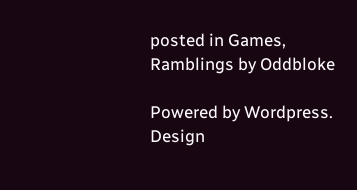posted in Games, Ramblings by Oddbloke

Powered by Wordpress. Design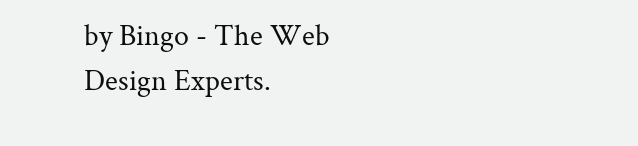by Bingo - The Web Design Experts.